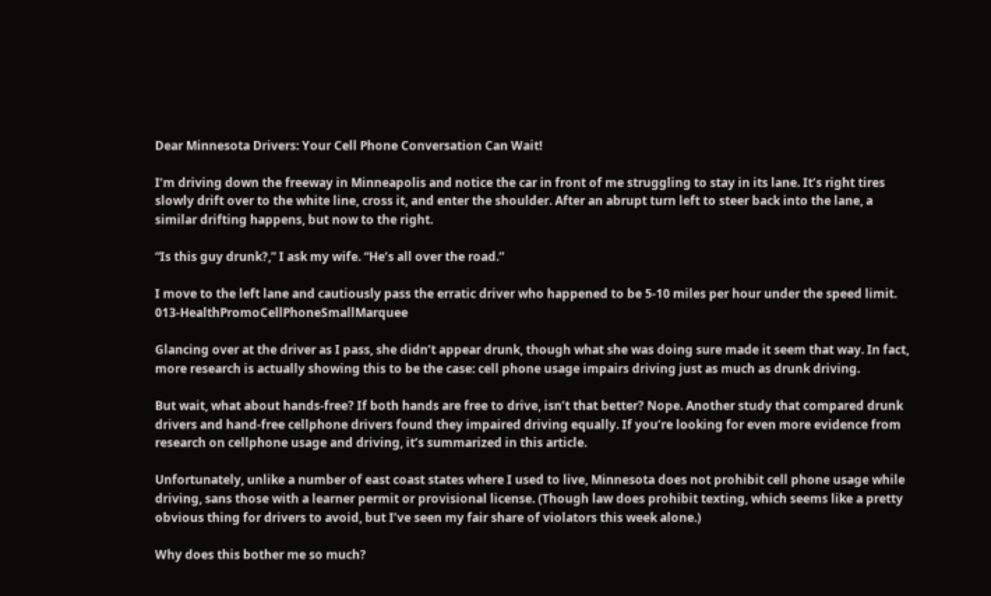Dear Minnesota Drivers: Your Cell Phone Conversation Can Wait!

I’m driving down the freeway in Minneapolis and notice the car in front of me struggling to stay in its lane. It’s right tires slowly drift over to the white line, cross it, and enter the shoulder. After an abrupt turn left to steer back into the lane, a similar drifting happens, but now to the right.

“Is this guy drunk?,” I ask my wife. “He’s all over the road.”

I move to the left lane and cautiously pass the erratic driver who happened to be 5-10 miles per hour under the speed limit. 013-HealthPromoCellPhoneSmallMarquee

Glancing over at the driver as I pass, she didn’t appear drunk, though what she was doing sure made it seem that way. In fact, more research is actually showing this to be the case: cell phone usage impairs driving just as much as drunk driving.

But wait, what about hands-free? If both hands are free to drive, isn’t that better? Nope. Another study that compared drunk drivers and hand-free cellphone drivers found they impaired driving equally. If you’re looking for even more evidence from research on cellphone usage and driving, it’s summarized in this article.

Unfortunately, unlike a number of east coast states where I used to live, Minnesota does not prohibit cell phone usage while driving, sans those with a learner permit or provisional license. (Though law does prohibit texting, which seems like a pretty obvious thing for drivers to avoid, but I’ve seen my fair share of violators this week alone.)

Why does this bother me so much?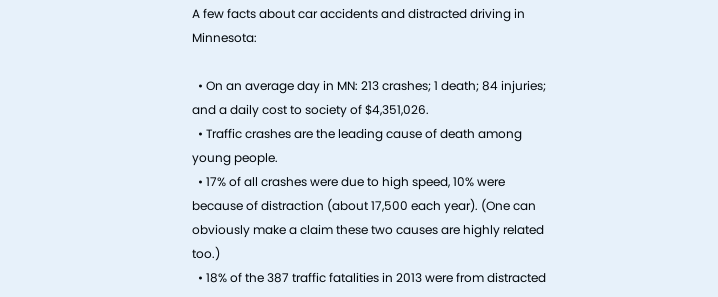A few facts about car accidents and distracted driving in Minnesota:

  • On an average day in MN: 213 crashes; 1 death; 84 injuries; and a daily cost to society of $4,351,026.
  • Traffic crashes are the leading cause of death among young people.
  • 17% of all crashes were due to high speed, 10% were because of distraction (about 17,500 each year). (One can obviously make a claim these two causes are highly related too.)
  • 18% of the 387 traffic fatalities in 2013 were from distracted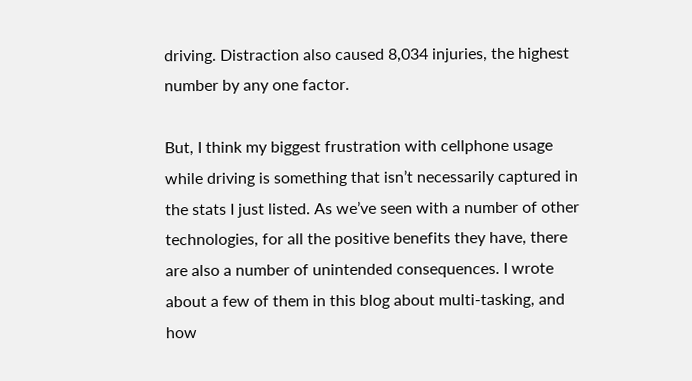driving. Distraction also caused 8,034 injuries, the highest number by any one factor.

But, I think my biggest frustration with cellphone usage while driving is something that isn’t necessarily captured in the stats I just listed. As we’ve seen with a number of other technologies, for all the positive benefits they have, there are also a number of unintended consequences. I wrote about a few of them in this blog about multi-tasking, and how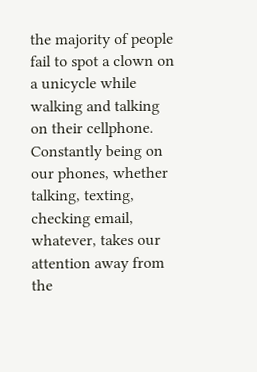the majority of people fail to spot a clown on a unicycle while walking and talking on their cellphone. Constantly being on our phones, whether talking, texting, checking email, whatever, takes our attention away from the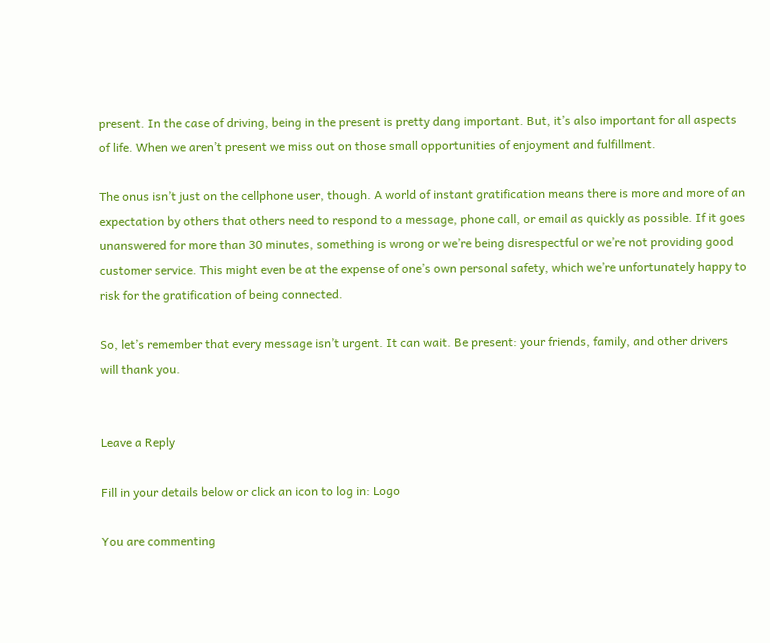present. In the case of driving, being in the present is pretty dang important. But, it’s also important for all aspects of life. When we aren’t present we miss out on those small opportunities of enjoyment and fulfillment.

The onus isn’t just on the cellphone user, though. A world of instant gratification means there is more and more of an expectation by others that others need to respond to a message, phone call, or email as quickly as possible. If it goes unanswered for more than 30 minutes, something is wrong or we’re being disrespectful or we’re not providing good customer service. This might even be at the expense of one’s own personal safety, which we’re unfortunately happy to risk for the gratification of being connected.

So, let’s remember that every message isn’t urgent. It can wait. Be present: your friends, family, and other drivers will thank you.


Leave a Reply

Fill in your details below or click an icon to log in: Logo

You are commenting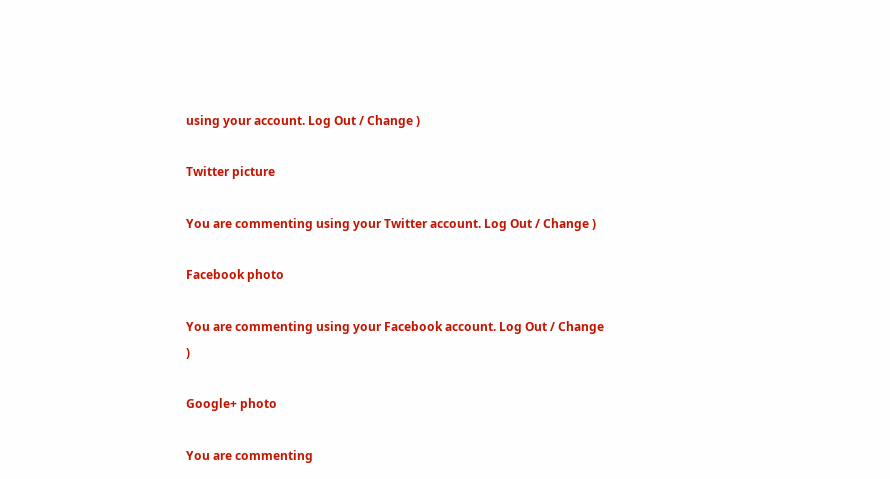using your account. Log Out / Change )

Twitter picture

You are commenting using your Twitter account. Log Out / Change )

Facebook photo

You are commenting using your Facebook account. Log Out / Change )

Google+ photo

You are commenting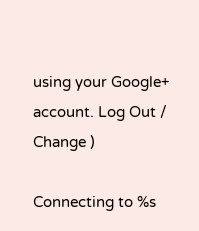using your Google+ account. Log Out / Change )

Connecting to %s